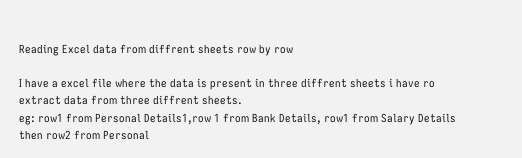Reading Excel data from diffrent sheets row by row

I have a excel file where the data is present in three diffrent sheets i have ro extract data from three diffrent sheets.
eg: row1 from Personal Details1,row 1 from Bank Details, row1 from Salary Details
then row2 from Personal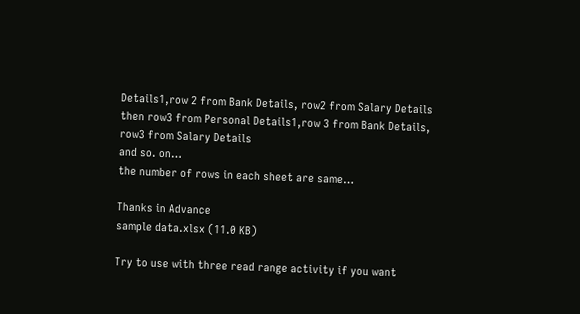Details1,row 2 from Bank Details, row2 from Salary Details
then row3 from Personal Details1,row 3 from Bank Details, row3 from Salary Details
and so. on…
the number of rows in each sheet are same…

Thanks in Advance
sample data.xlsx (11.0 KB)

Try to use with three read range activity if you want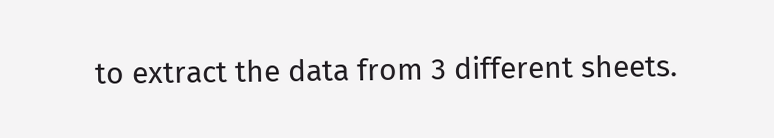to extract the data from 3 different sheets.